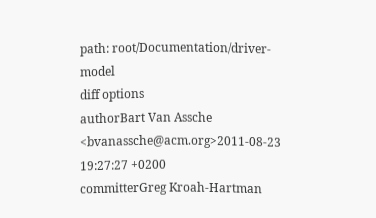path: root/Documentation/driver-model
diff options
authorBart Van Assche <bvanassche@acm.org>2011-08-23 19:27:27 +0200
committerGreg Kroah-Hartman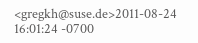<gregkh@suse.de>2011-08-24 16:01:24 -0700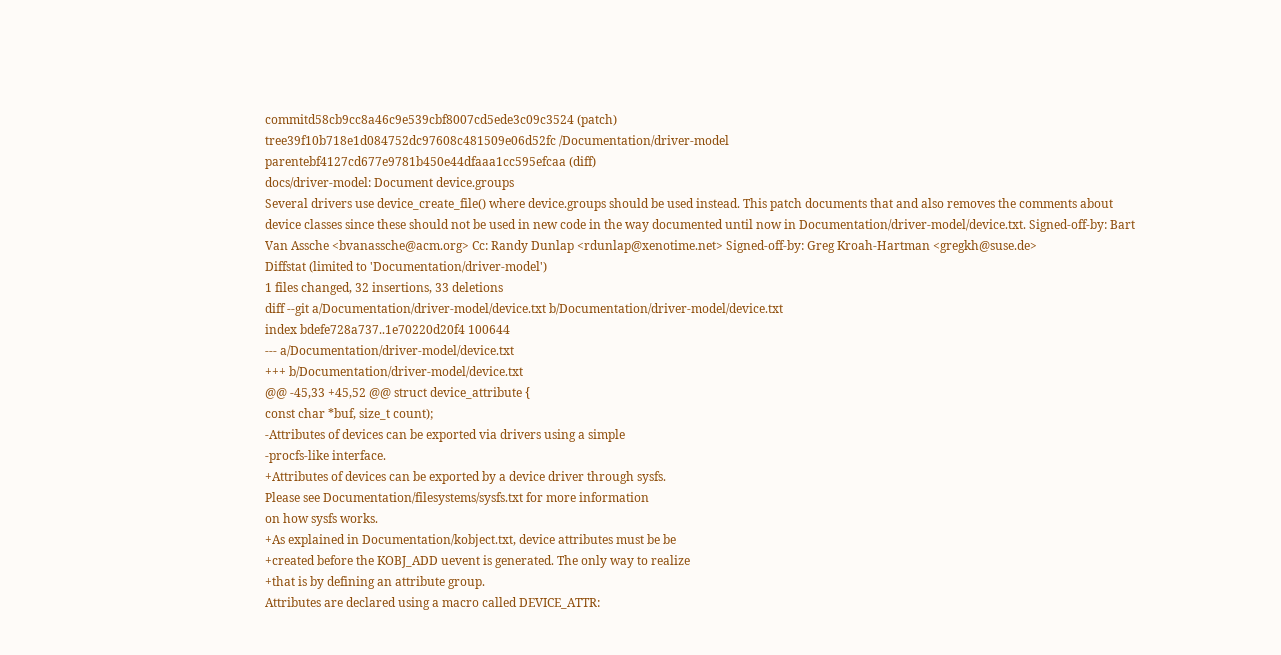commitd58cb9cc8a46c9e539cbf8007cd5ede3c09c3524 (patch)
tree39f10b718e1d084752dc97608c481509e06d52fc /Documentation/driver-model
parentebf4127cd677e9781b450e44dfaaa1cc595efcaa (diff)
docs/driver-model: Document device.groups
Several drivers use device_create_file() where device.groups should be used instead. This patch documents that and also removes the comments about device classes since these should not be used in new code in the way documented until now in Documentation/driver-model/device.txt. Signed-off-by: Bart Van Assche <bvanassche@acm.org> Cc: Randy Dunlap <rdunlap@xenotime.net> Signed-off-by: Greg Kroah-Hartman <gregkh@suse.de>
Diffstat (limited to 'Documentation/driver-model')
1 files changed, 32 insertions, 33 deletions
diff --git a/Documentation/driver-model/device.txt b/Documentation/driver-model/device.txt
index bdefe728a737..1e70220d20f4 100644
--- a/Documentation/driver-model/device.txt
+++ b/Documentation/driver-model/device.txt
@@ -45,33 +45,52 @@ struct device_attribute {
const char *buf, size_t count);
-Attributes of devices can be exported via drivers using a simple
-procfs-like interface.
+Attributes of devices can be exported by a device driver through sysfs.
Please see Documentation/filesystems/sysfs.txt for more information
on how sysfs works.
+As explained in Documentation/kobject.txt, device attributes must be be
+created before the KOBJ_ADD uevent is generated. The only way to realize
+that is by defining an attribute group.
Attributes are declared using a macro called DEVICE_ATTR: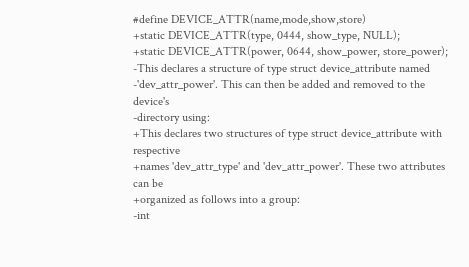#define DEVICE_ATTR(name,mode,show,store)
+static DEVICE_ATTR(type, 0444, show_type, NULL);
+static DEVICE_ATTR(power, 0644, show_power, store_power);
-This declares a structure of type struct device_attribute named
-'dev_attr_power'. This can then be added and removed to the device's
-directory using:
+This declares two structures of type struct device_attribute with respective
+names 'dev_attr_type' and 'dev_attr_power'. These two attributes can be
+organized as follows into a group:
-int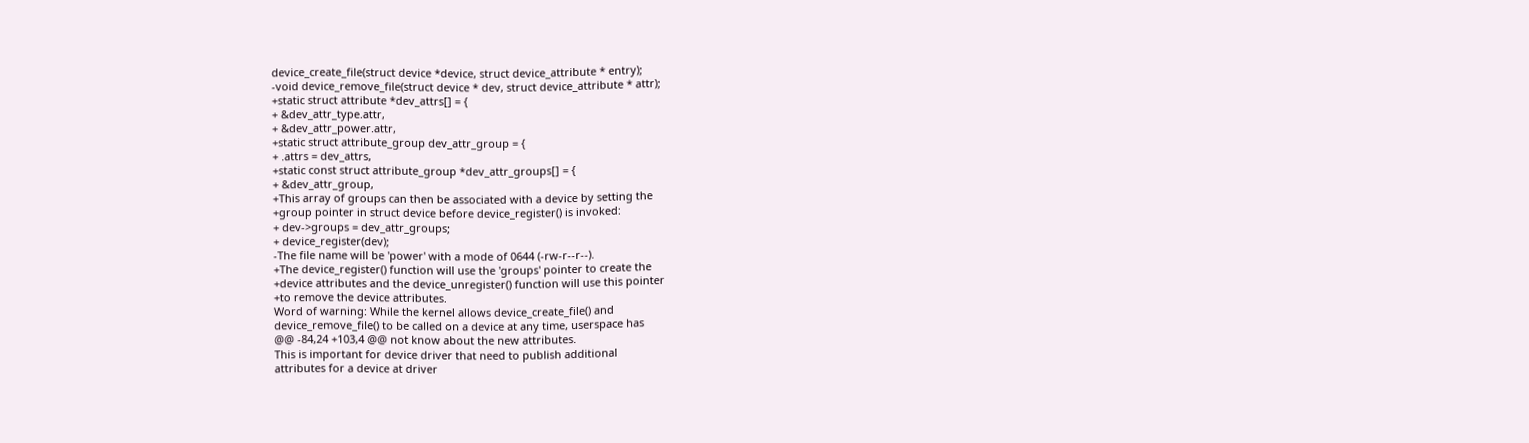device_create_file(struct device *device, struct device_attribute * entry);
-void device_remove_file(struct device * dev, struct device_attribute * attr);
+static struct attribute *dev_attrs[] = {
+ &dev_attr_type.attr,
+ &dev_attr_power.attr,
+static struct attribute_group dev_attr_group = {
+ .attrs = dev_attrs,
+static const struct attribute_group *dev_attr_groups[] = {
+ &dev_attr_group,
+This array of groups can then be associated with a device by setting the
+group pointer in struct device before device_register() is invoked:
+ dev->groups = dev_attr_groups;
+ device_register(dev);
-The file name will be 'power' with a mode of 0644 (-rw-r--r--).
+The device_register() function will use the 'groups' pointer to create the
+device attributes and the device_unregister() function will use this pointer
+to remove the device attributes.
Word of warning: While the kernel allows device_create_file() and
device_remove_file() to be called on a device at any time, userspace has
@@ -84,24 +103,4 @@ not know about the new attributes.
This is important for device driver that need to publish additional
attributes for a device at driver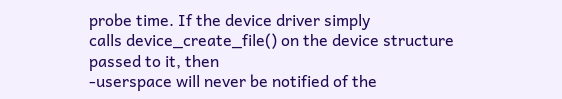probe time. If the device driver simply
calls device_create_file() on the device structure passed to it, then
-userspace will never be notified of the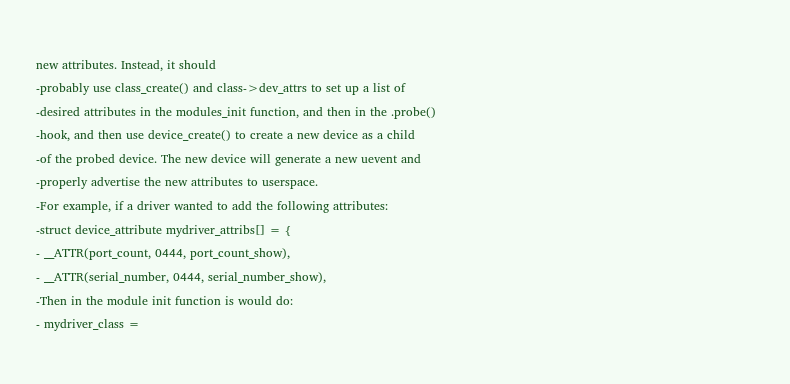new attributes. Instead, it should
-probably use class_create() and class->dev_attrs to set up a list of
-desired attributes in the modules_init function, and then in the .probe()
-hook, and then use device_create() to create a new device as a child
-of the probed device. The new device will generate a new uevent and
-properly advertise the new attributes to userspace.
-For example, if a driver wanted to add the following attributes:
-struct device_attribute mydriver_attribs[] = {
- __ATTR(port_count, 0444, port_count_show),
- __ATTR(serial_number, 0444, serial_number_show),
-Then in the module init function is would do:
- mydriver_class =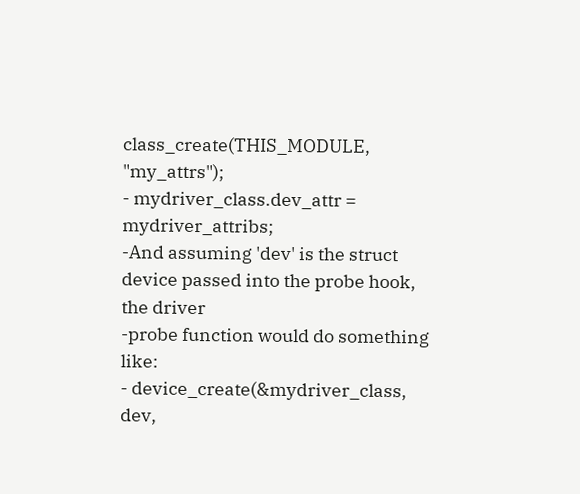class_create(THIS_MODULE, "my_attrs");
- mydriver_class.dev_attr = mydriver_attribs;
-And assuming 'dev' is the struct device passed into the probe hook, the driver
-probe function would do something like:
- device_create(&mydriver_class, dev,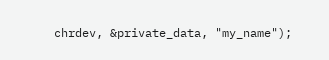chrdev, &private_data, "my_name");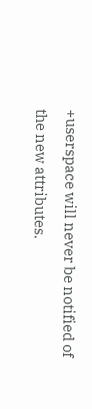+userspace will never be notified of the new attributes.